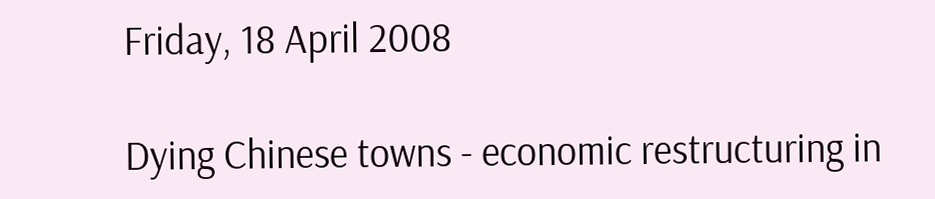Friday, 18 April 2008

Dying Chinese towns - economic restructuring in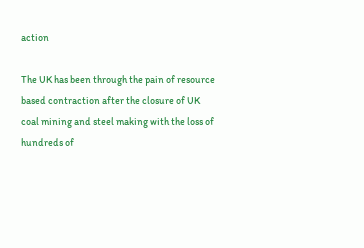action

The UK has been through the pain of resource based contraction after the closure of UK coal mining and steel making with the loss of hundreds of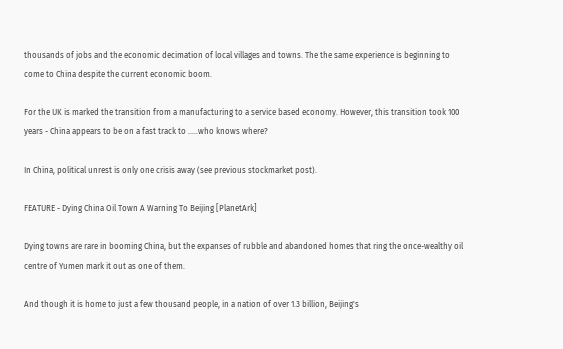thousands of jobs and the economic decimation of local villages and towns. The the same experience is beginning to come to China despite the current economic boom.

For the UK is marked the transition from a manufacturing to a service based economy. However, this transition took 100 years - China appears to be on a fast track to .....who knows where?

In China, political unrest is only one crisis away (see previous stockmarket post).

FEATURE - Dying China Oil Town A Warning To Beijing [PlanetArk]

Dying towns are rare in booming China, but the expanses of rubble and abandoned homes that ring the once-wealthy oil centre of Yumen mark it out as one of them.

And though it is home to just a few thousand people, in a nation of over 1.3 billion, Beijing's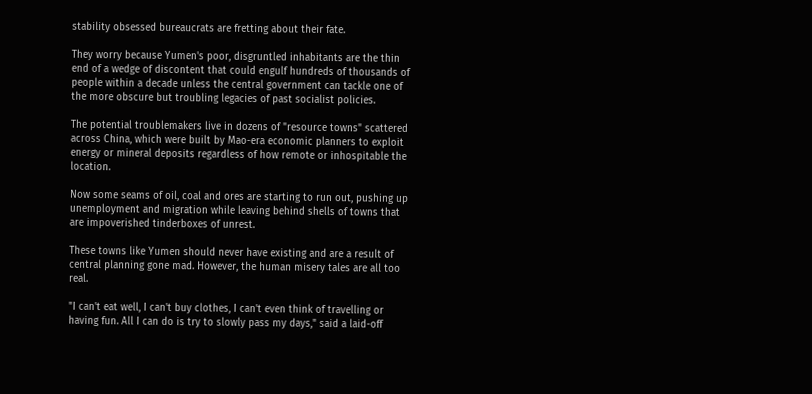stability obsessed bureaucrats are fretting about their fate.

They worry because Yumen's poor, disgruntled inhabitants are the thin end of a wedge of discontent that could engulf hundreds of thousands of people within a decade unless the central government can tackle one of the more obscure but troubling legacies of past socialist policies.

The potential troublemakers live in dozens of "resource towns" scattered across China, which were built by Mao-era economic planners to exploit energy or mineral deposits regardless of how remote or inhospitable the location.

Now some seams of oil, coal and ores are starting to run out, pushing up unemployment and migration while leaving behind shells of towns that are impoverished tinderboxes of unrest.

These towns like Yumen should never have existing and are a result of central planning gone mad. However, the human misery tales are all too real.

"I can't eat well, I can't buy clothes, I can't even think of travelling or having fun. All I can do is try to slowly pass my days," said a laid-off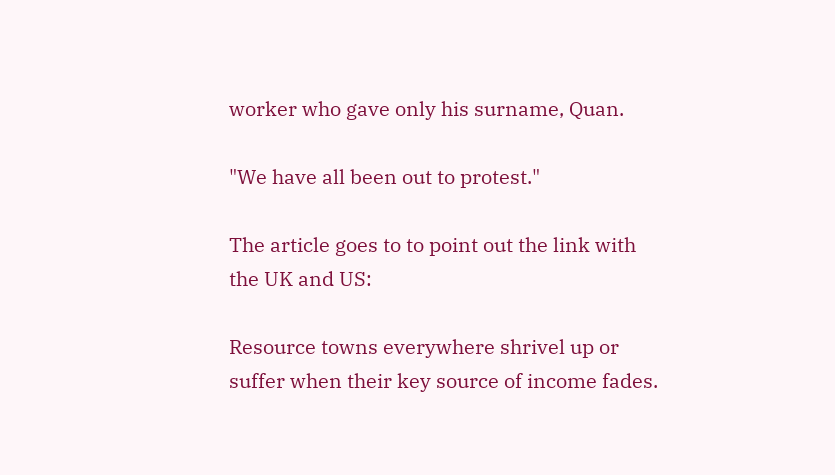worker who gave only his surname, Quan.

"We have all been out to protest."

The article goes to to point out the link with the UK and US:

Resource towns everywhere shrivel up or suffer when their key source of income fades.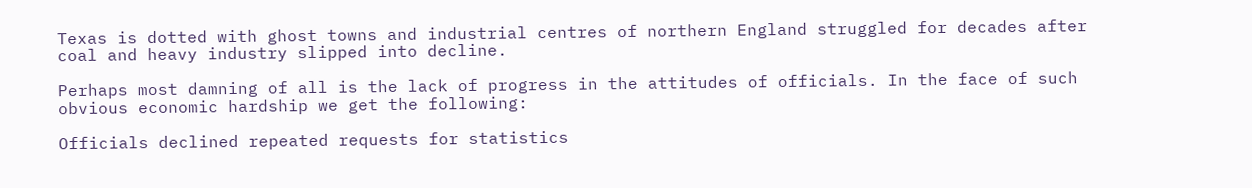Texas is dotted with ghost towns and industrial centres of northern England struggled for decades after coal and heavy industry slipped into decline.

Perhaps most damning of all is the lack of progress in the attitudes of officials. In the face of such obvious economic hardship we get the following:

Officials declined repeated requests for statistics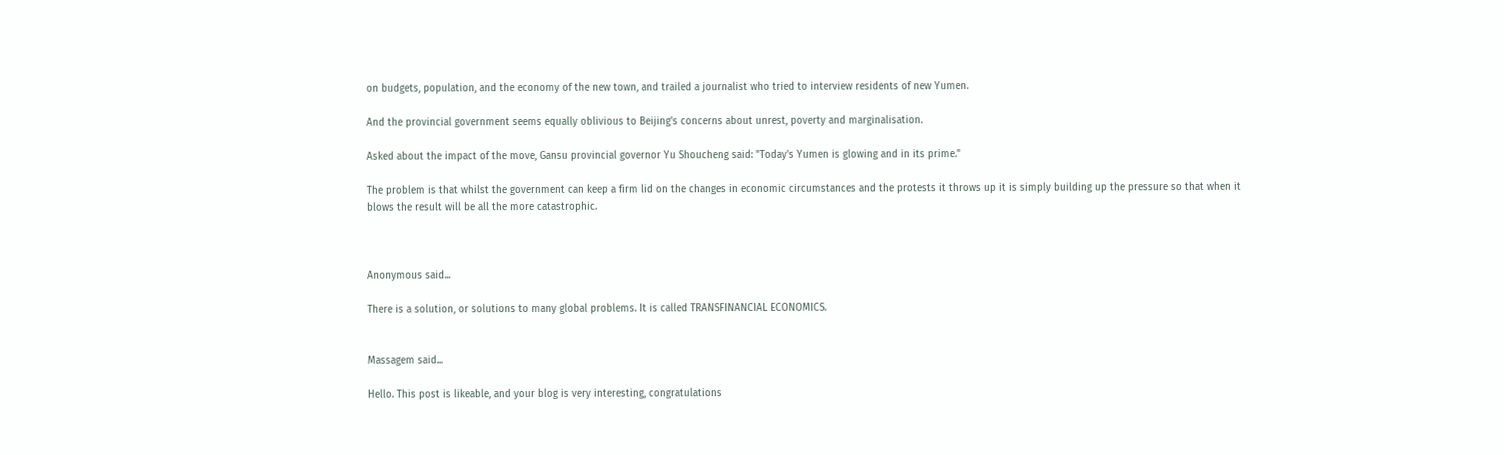on budgets, population, and the economy of the new town, and trailed a journalist who tried to interview residents of new Yumen.

And the provincial government seems equally oblivious to Beijing's concerns about unrest, poverty and marginalisation.

Asked about the impact of the move, Gansu provincial governor Yu Shoucheng said: "Today's Yumen is glowing and in its prime."

The problem is that whilst the government can keep a firm lid on the changes in economic circumstances and the protests it throws up it is simply building up the pressure so that when it blows the result will be all the more catastrophic.



Anonymous said...

There is a solution, or solutions to many global problems. It is called TRANSFINANCIAL ECONOMICS.


Massagem said...

Hello. This post is likeable, and your blog is very interesting, congratulations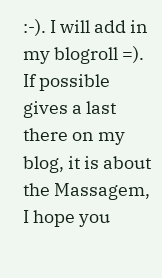:-). I will add in my blogroll =). If possible gives a last there on my blog, it is about the Massagem, I hope you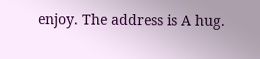enjoy. The address is A hug.